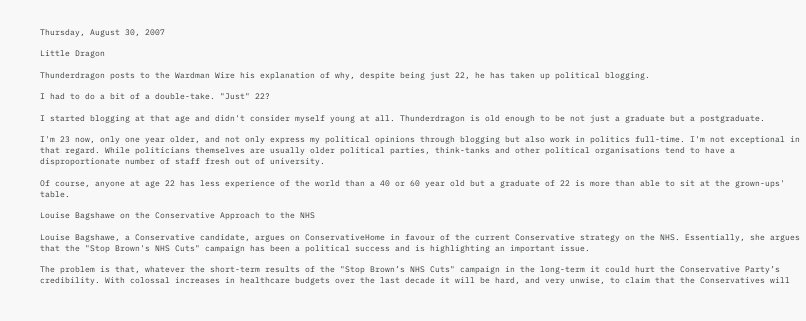Thursday, August 30, 2007

Little Dragon

Thunderdragon posts to the Wardman Wire his explanation of why, despite being just 22, he has taken up political blogging.

I had to do a bit of a double-take. "Just" 22?

I started blogging at that age and didn't consider myself young at all. Thunderdragon is old enough to be not just a graduate but a postgraduate.

I'm 23 now, only one year older, and not only express my political opinions through blogging but also work in politics full-time. I'm not exceptional in that regard. While politicians themselves are usually older political parties, think-tanks and other political organisations tend to have a disproportionate number of staff fresh out of university.

Of course, anyone at age 22 has less experience of the world than a 40 or 60 year old but a graduate of 22 is more than able to sit at the grown-ups' table.

Louise Bagshawe on the Conservative Approach to the NHS

Louise Bagshawe, a Conservative candidate, argues on ConservativeHome in favour of the current Conservative strategy on the NHS. Essentially, she argues that the "Stop Brown's NHS Cuts" campaign has been a political success and is highlighting an important issue.

The problem is that, whatever the short-term results of the "Stop Brown’s NHS Cuts" campaign in the long-term it could hurt the Conservative Party’s credibility. With colossal increases in healthcare budgets over the last decade it will be hard, and very unwise, to claim that the Conservatives will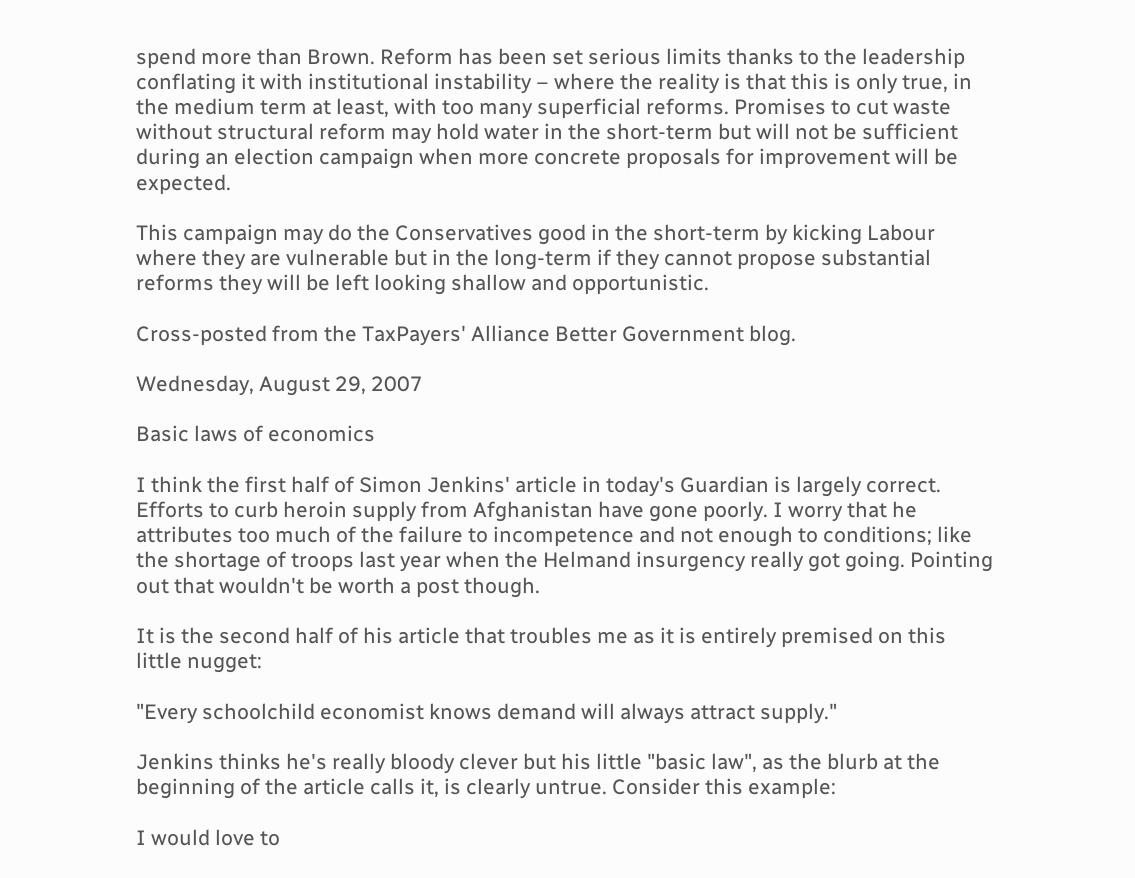spend more than Brown. Reform has been set serious limits thanks to the leadership conflating it with institutional instability – where the reality is that this is only true, in the medium term at least, with too many superficial reforms. Promises to cut waste without structural reform may hold water in the short-term but will not be sufficient during an election campaign when more concrete proposals for improvement will be expected.

This campaign may do the Conservatives good in the short-term by kicking Labour where they are vulnerable but in the long-term if they cannot propose substantial reforms they will be left looking shallow and opportunistic.

Cross-posted from the TaxPayers' Alliance Better Government blog.

Wednesday, August 29, 2007

Basic laws of economics

I think the first half of Simon Jenkins' article in today's Guardian is largely correct. Efforts to curb heroin supply from Afghanistan have gone poorly. I worry that he attributes too much of the failure to incompetence and not enough to conditions; like the shortage of troops last year when the Helmand insurgency really got going. Pointing out that wouldn't be worth a post though.

It is the second half of his article that troubles me as it is entirely premised on this little nugget:

"Every schoolchild economist knows demand will always attract supply."

Jenkins thinks he's really bloody clever but his little "basic law", as the blurb at the beginning of the article calls it, is clearly untrue. Consider this example:

I would love to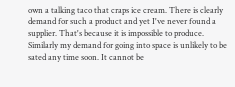own a talking taco that craps ice cream. There is clearly demand for such a product and yet I've never found a supplier. That's because it is impossible to produce. Similarly my demand for going into space is unlikely to be sated any time soon. It cannot be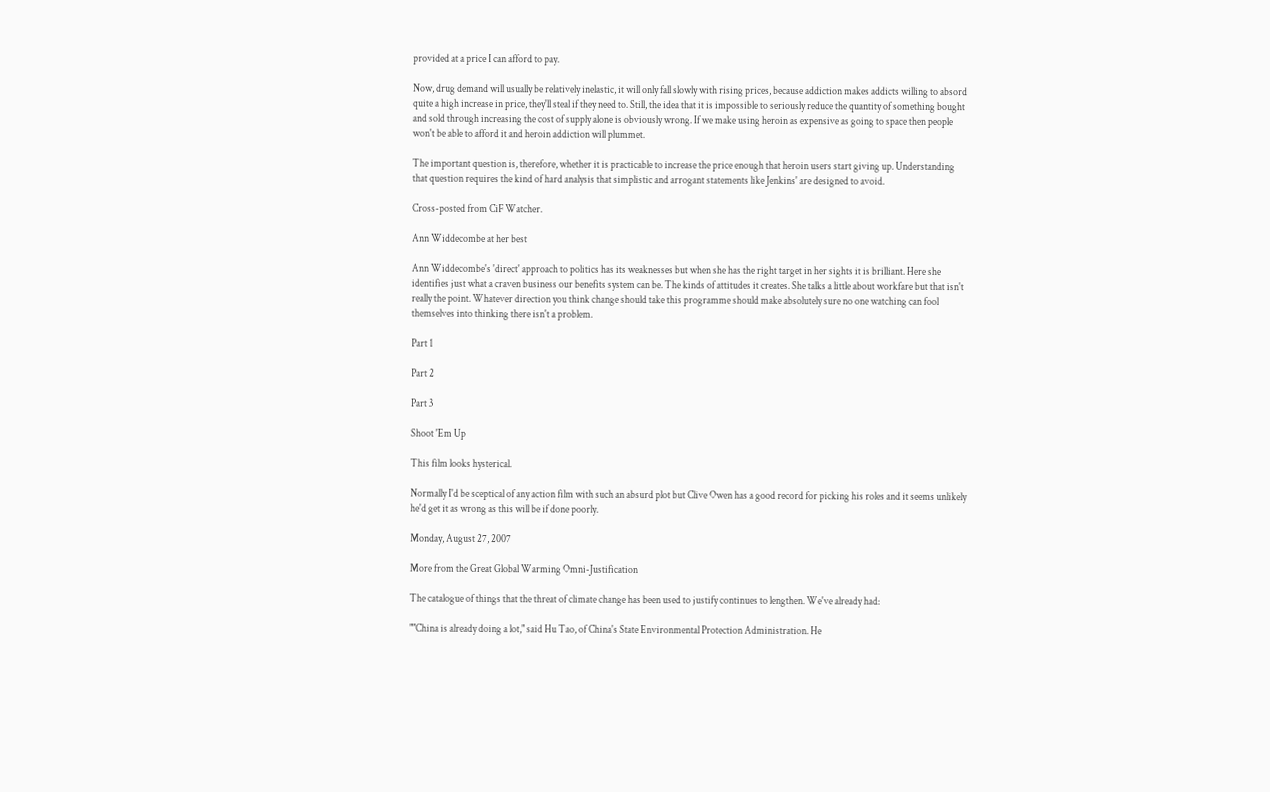provided at a price I can afford to pay.

Now, drug demand will usually be relatively inelastic, it will only fall slowly with rising prices, because addiction makes addicts willing to absord quite a high increase in price, they'll steal if they need to. Still, the idea that it is impossible to seriously reduce the quantity of something bought and sold through increasing the cost of supply alone is obviously wrong. If we make using heroin as expensive as going to space then people won't be able to afford it and heroin addiction will plummet.

The important question is, therefore, whether it is practicable to increase the price enough that heroin users start giving up. Understanding that question requires the kind of hard analysis that simplistic and arrogant statements like Jenkins' are designed to avoid.

Cross-posted from CiF Watcher.

Ann Widdecombe at her best

Ann Widdecombe's 'direct' approach to politics has its weaknesses but when she has the right target in her sights it is brilliant. Here she identifies just what a craven business our benefits system can be. The kinds of attitudes it creates. She talks a little about workfare but that isn't really the point. Whatever direction you think change should take this programme should make absolutely sure no one watching can fool themselves into thinking there isn't a problem.

Part 1

Part 2

Part 3

Shoot 'Em Up

This film looks hysterical.

Normally I'd be sceptical of any action film with such an absurd plot but Clive Owen has a good record for picking his roles and it seems unlikely he'd get it as wrong as this will be if done poorly.

Monday, August 27, 2007

More from the Great Global Warming Omni-Justification

The catalogue of things that the threat of climate change has been used to justify continues to lengthen. We've already had:

""China is already doing a lot," said Hu Tao, of China's State Environmental Protection Administration. He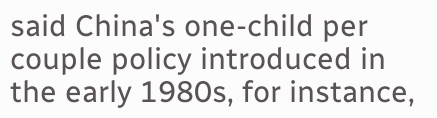said China's one-child per couple policy introduced in the early 1980s, for instance,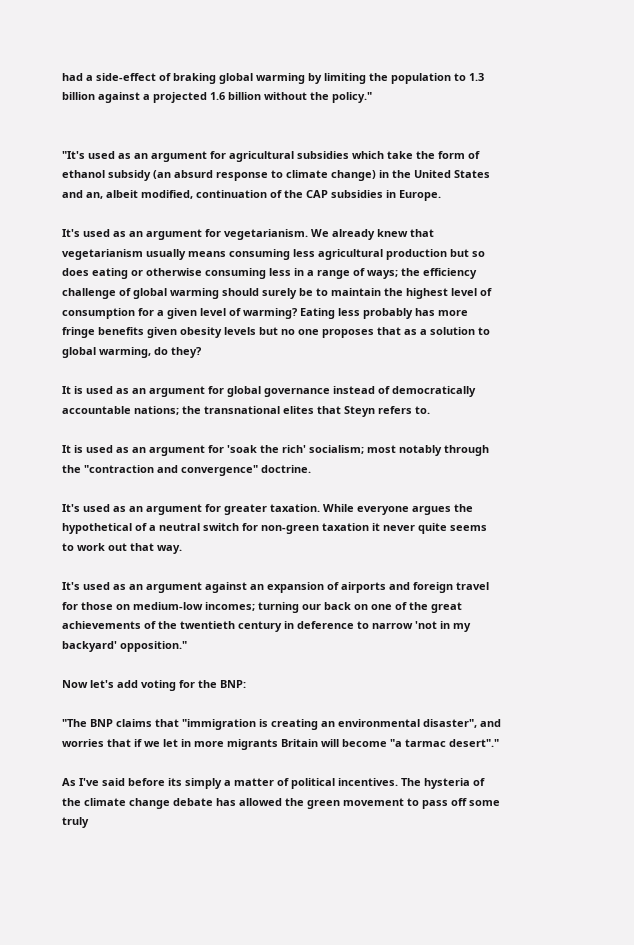had a side-effect of braking global warming by limiting the population to 1.3 billion against a projected 1.6 billion without the policy."


"It's used as an argument for agricultural subsidies which take the form of ethanol subsidy (an absurd response to climate change) in the United States and an, albeit modified, continuation of the CAP subsidies in Europe.

It's used as an argument for vegetarianism. We already knew that vegetarianism usually means consuming less agricultural production but so does eating or otherwise consuming less in a range of ways; the efficiency challenge of global warming should surely be to maintain the highest level of consumption for a given level of warming? Eating less probably has more fringe benefits given obesity levels but no one proposes that as a solution to global warming, do they?

It is used as an argument for global governance instead of democratically accountable nations; the transnational elites that Steyn refers to.

It is used as an argument for 'soak the rich' socialism; most notably through the "contraction and convergence" doctrine.

It's used as an argument for greater taxation. While everyone argues the hypothetical of a neutral switch for non-green taxation it never quite seems to work out that way.

It's used as an argument against an expansion of airports and foreign travel for those on medium-low incomes; turning our back on one of the great achievements of the twentieth century in deference to narrow 'not in my backyard' opposition."

Now let's add voting for the BNP:

"The BNP claims that "immigration is creating an environmental disaster", and worries that if we let in more migrants Britain will become "a tarmac desert"."

As I've said before its simply a matter of political incentives. The hysteria of the climate change debate has allowed the green movement to pass off some truly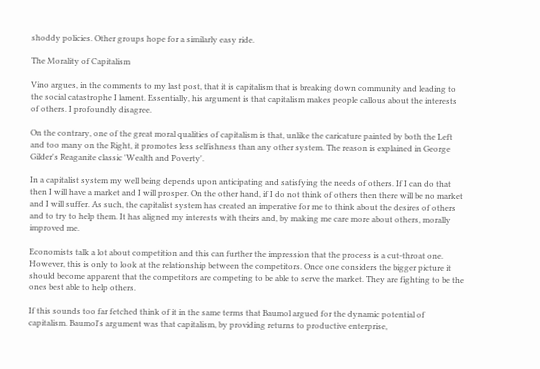shoddy policies. Other groups hope for a similarly easy ride.

The Morality of Capitalism

Vino argues, in the comments to my last post, that it is capitalism that is breaking down community and leading to the social catastrophe I lament. Essentially, his argument is that capitalism makes people callous about the interests of others. I profoundly disagree.

On the contrary, one of the great moral qualities of capitalism is that, unlike the caricature painted by both the Left and too many on the Right, it promotes less selfishness than any other system. The reason is explained in George Gilder's Reaganite classic 'Wealth and Poverty'.

In a capitalist system my well being depends upon anticipating and satisfying the needs of others. If I can do that then I will have a market and I will prosper. On the other hand, if I do not think of others then there will be no market and I will suffer. As such, the capitalist system has created an imperative for me to think about the desires of others and to try to help them. It has aligned my interests with theirs and, by making me care more about others, morally improved me.

Economists talk a lot about competition and this can further the impression that the process is a cut-throat one. However, this is only to look at the relationship between the competitors. Once one considers the bigger picture it should become apparent that the competitors are competing to be able to serve the market. They are fighting to be the ones best able to help others.

If this sounds too far fetched think of it in the same terms that Baumol argued for the dynamic potential of capitalism. Baumol's argument was that capitalism, by providing returns to productive enterprise,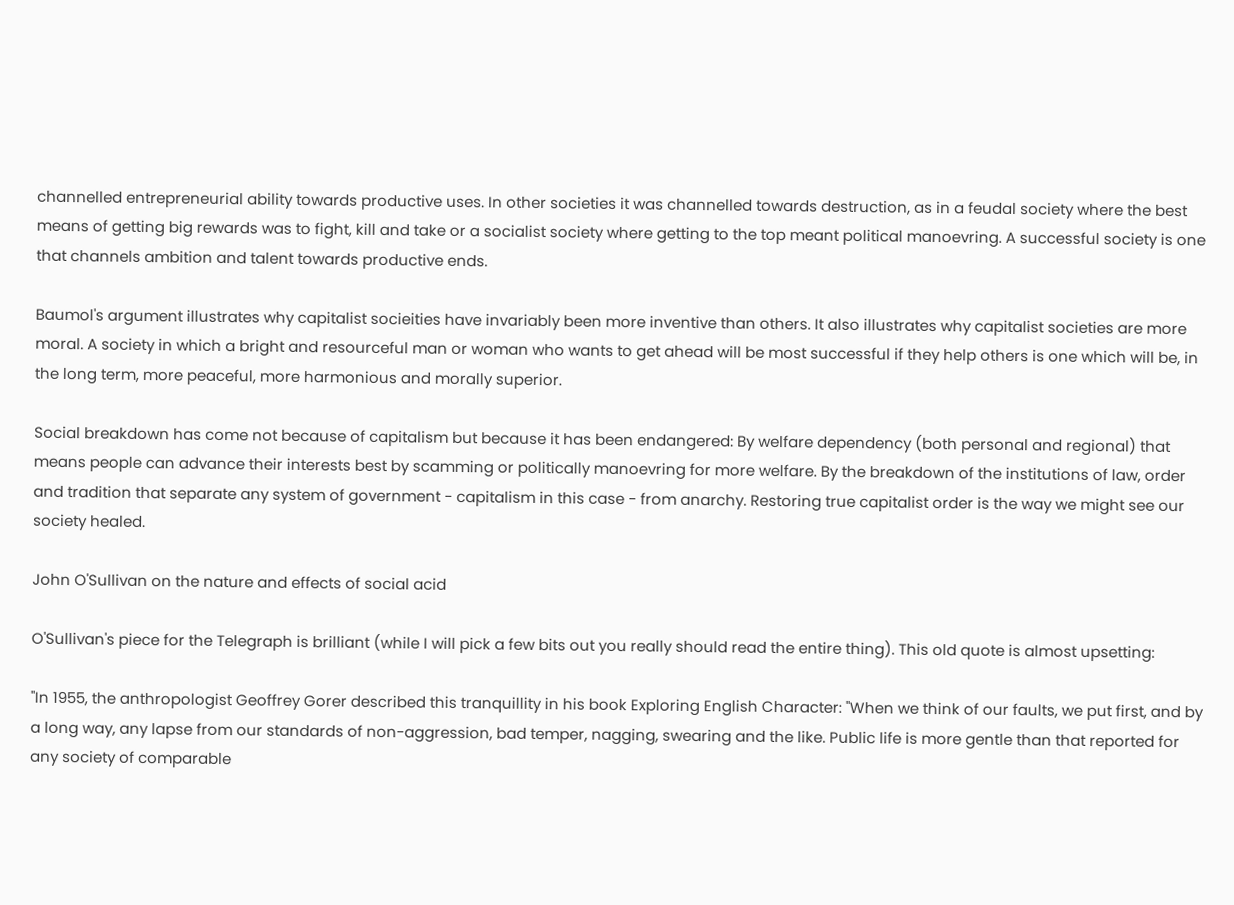channelled entrepreneurial ability towards productive uses. In other societies it was channelled towards destruction, as in a feudal society where the best means of getting big rewards was to fight, kill and take or a socialist society where getting to the top meant political manoevring. A successful society is one that channels ambition and talent towards productive ends.

Baumol's argument illustrates why capitalist socieities have invariably been more inventive than others. It also illustrates why capitalist societies are more moral. A society in which a bright and resourceful man or woman who wants to get ahead will be most successful if they help others is one which will be, in the long term, more peaceful, more harmonious and morally superior.

Social breakdown has come not because of capitalism but because it has been endangered: By welfare dependency (both personal and regional) that means people can advance their interests best by scamming or politically manoevring for more welfare. By the breakdown of the institutions of law, order and tradition that separate any system of government - capitalism in this case - from anarchy. Restoring true capitalist order is the way we might see our society healed.

John O'Sullivan on the nature and effects of social acid

O'Sullivan's piece for the Telegraph is brilliant (while I will pick a few bits out you really should read the entire thing). This old quote is almost upsetting:

"In 1955, the anthropologist Geoffrey Gorer described this tranquillity in his book Exploring English Character: "When we think of our faults, we put first, and by a long way, any lapse from our standards of non-aggression, bad temper, nagging, swearing and the like. Public life is more gentle than that reported for any society of comparable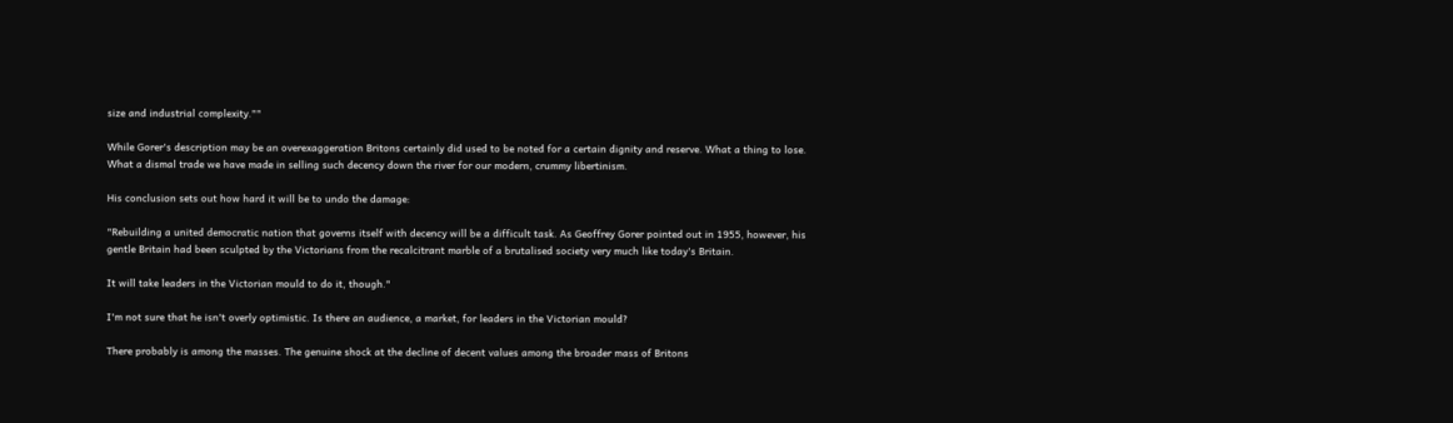size and industrial complexity.""

While Gorer's description may be an overexaggeration Britons certainly did used to be noted for a certain dignity and reserve. What a thing to lose. What a dismal trade we have made in selling such decency down the river for our modern, crummy libertinism.

His conclusion sets out how hard it will be to undo the damage:

"Rebuilding a united democratic nation that governs itself with decency will be a difficult task. As Geoffrey Gorer pointed out in 1955, however, his gentle Britain had been sculpted by the Victorians from the recalcitrant marble of a brutalised society very much like today's Britain.

It will take leaders in the Victorian mould to do it, though."

I'm not sure that he isn't overly optimistic. Is there an audience, a market, for leaders in the Victorian mould?

There probably is among the masses. The genuine shock at the decline of decent values among the broader mass of Britons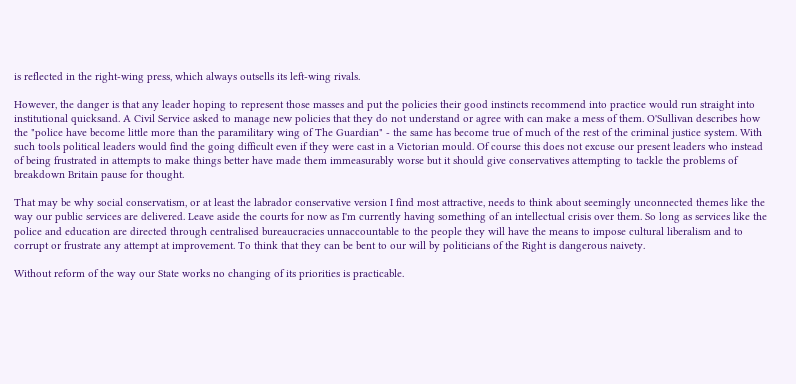is reflected in the right-wing press, which always outsells its left-wing rivals.

However, the danger is that any leader hoping to represent those masses and put the policies their good instincts recommend into practice would run straight into institutional quicksand. A Civil Service asked to manage new policies that they do not understand or agree with can make a mess of them. O'Sullivan describes how the "police have become little more than the paramilitary wing of The Guardian" - the same has become true of much of the rest of the criminal justice system. With such tools political leaders would find the going difficult even if they were cast in a Victorian mould. Of course this does not excuse our present leaders who instead of being frustrated in attempts to make things better have made them immeasurably worse but it should give conservatives attempting to tackle the problems of breakdown Britain pause for thought.

That may be why social conservatism, or at least the labrador conservative version I find most attractive, needs to think about seemingly unconnected themes like the way our public services are delivered. Leave aside the courts for now as I'm currently having something of an intellectual crisis over them. So long as services like the police and education are directed through centralised bureaucracies unnaccountable to the people they will have the means to impose cultural liberalism and to corrupt or frustrate any attempt at improvement. To think that they can be bent to our will by politicians of the Right is dangerous naivety.

Without reform of the way our State works no changing of its priorities is practicable.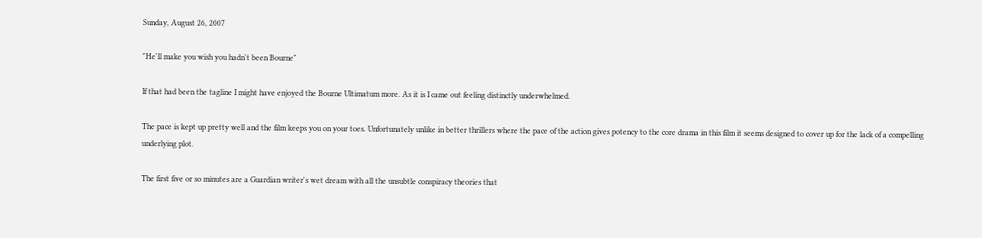Sunday, August 26, 2007

"He'll make you wish you hadn't been Bourne"

If that had been the tagline I might have enjoyed the Bourne Ultimatum more. As it is I came out feeling distinctly underwhelmed.

The pace is kept up pretty well and the film keeps you on your toes. Unfortunately unlike in better thrillers where the pace of the action gives potency to the core drama in this film it seems designed to cover up for the lack of a compelling underlying plot.

The first five or so minutes are a Guardian writer's wet dream with all the unsubtle conspiracy theories that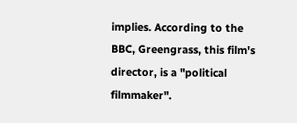implies. According to the BBC, Greengrass, this film's director, is a "political filmmaker".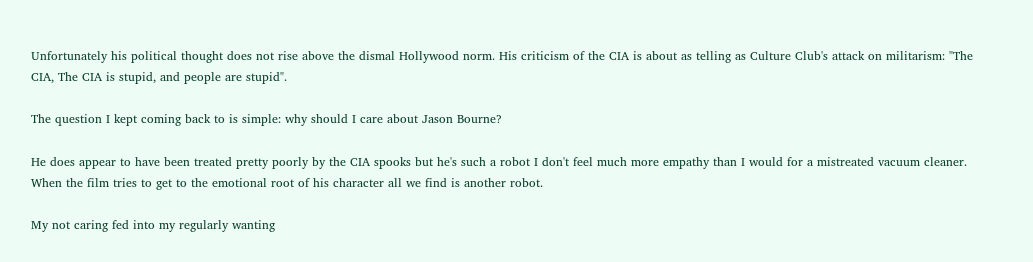Unfortunately his political thought does not rise above the dismal Hollywood norm. His criticism of the CIA is about as telling as Culture Club's attack on militarism: "The CIA, The CIA is stupid, and people are stupid".

The question I kept coming back to is simple: why should I care about Jason Bourne?

He does appear to have been treated pretty poorly by the CIA spooks but he's such a robot I don't feel much more empathy than I would for a mistreated vacuum cleaner. When the film tries to get to the emotional root of his character all we find is another robot.

My not caring fed into my regularly wanting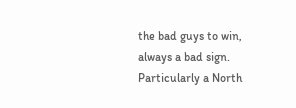the bad guys to win, always a bad sign. Particularly a North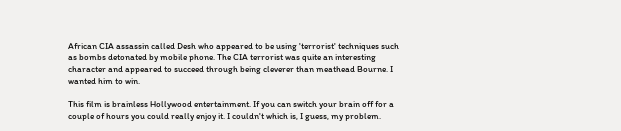African CIA assassin called Desh who appeared to be using 'terrorist' techniques such as bombs detonated by mobile phone. The CIA terrorist was quite an interesting character and appeared to succeed through being cleverer than meathead Bourne. I wanted him to win.

This film is brainless Hollywood entertainment. If you can switch your brain off for a couple of hours you could really enjoy it. I couldn't which is, I guess, my problem.